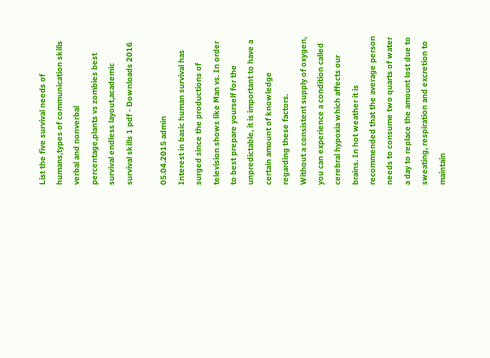List the five survival needs of humans,types of communication skills verbal and nonverbal percentage,plants vs zombies best survival endless layout,academic survival skills 1 pdf - Downloads 2016

05.04.2015 admin
Interest in basic human survival has surged since the productions of television shows like Man vs. In order to best prepare yourself for the unpredictable, it is important to have a certain amount of knowledge regarding these factors.
Without a consistent supply of oxygen, you can experience a condition called cerebral hypoxia which affects our brains. In hot weather it is recommended that the average person needs to consume two quarts of water a day to replace the amount lost due to sweating, respiration and excretion to maintain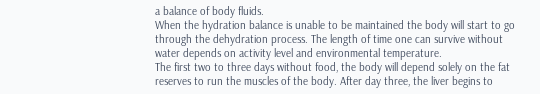a balance of body fluids.
When the hydration balance is unable to be maintained the body will start to go through the dehydration process. The length of time one can survive without water depends on activity level and environmental temperature.
The first two to three days without food, the body will depend solely on the fat reserves to run the muscles of the body. After day three, the liver begins to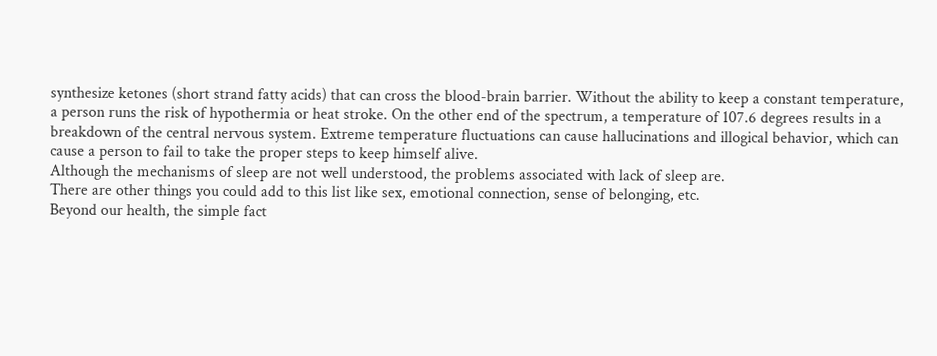synthesize ketones (short strand fatty acids) that can cross the blood-brain barrier. Without the ability to keep a constant temperature, a person runs the risk of hypothermia or heat stroke. On the other end of the spectrum, a temperature of 107.6 degrees results in a breakdown of the central nervous system. Extreme temperature fluctuations can cause hallucinations and illogical behavior, which can cause a person to fail to take the proper steps to keep himself alive.
Although the mechanisms of sleep are not well understood, the problems associated with lack of sleep are.
There are other things you could add to this list like sex, emotional connection, sense of belonging, etc.
Beyond our health, the simple fact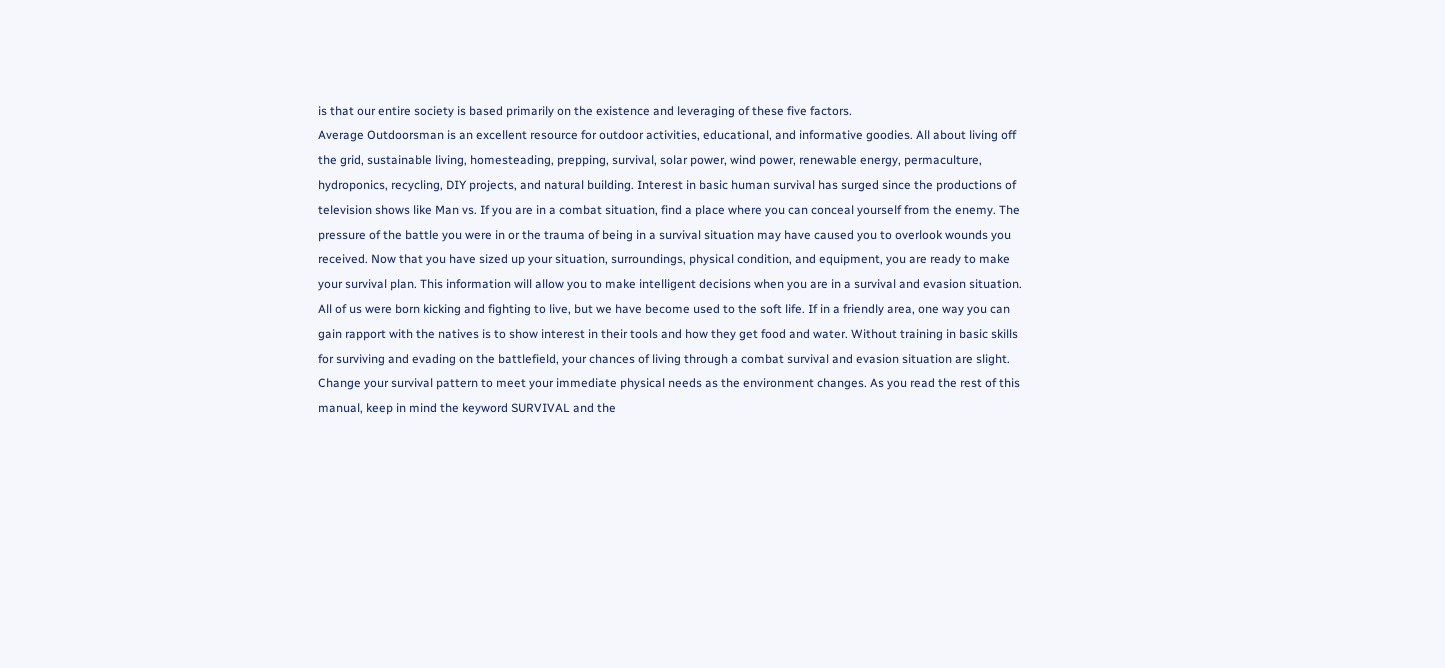is that our entire society is based primarily on the existence and leveraging of these five factors.
Average Outdoorsman is an excellent resource for outdoor activities, educational, and informative goodies. All about living off the grid, sustainable living, homesteading, prepping, survival, solar power, wind power, renewable energy, permaculture, hydroponics, recycling, DIY projects, and natural building. Interest in basic human survival has surged since the productions of television shows like Man vs. If you are in a combat situation, find a place where you can conceal yourself from the enemy. The pressure of the battle you were in or the trauma of being in a survival situation may have caused you to overlook wounds you received. Now that you have sized up your situation, surroundings, physical condition, and equipment, you are ready to make your survival plan. This information will allow you to make intelligent decisions when you are in a survival and evasion situation.
All of us were born kicking and fighting to live, but we have become used to the soft life. If in a friendly area, one way you can gain rapport with the natives is to show interest in their tools and how they get food and water. Without training in basic skills for surviving and evading on the battlefield, your chances of living through a combat survival and evasion situation are slight.
Change your survival pattern to meet your immediate physical needs as the environment changes. As you read the rest of this manual, keep in mind the keyword SURVIVAL and the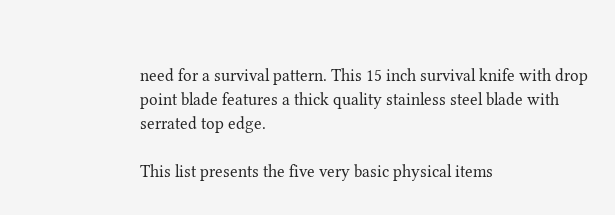need for a survival pattern. This 15 inch survival knife with drop point blade features a thick quality stainless steel blade with serrated top edge.

This list presents the five very basic physical items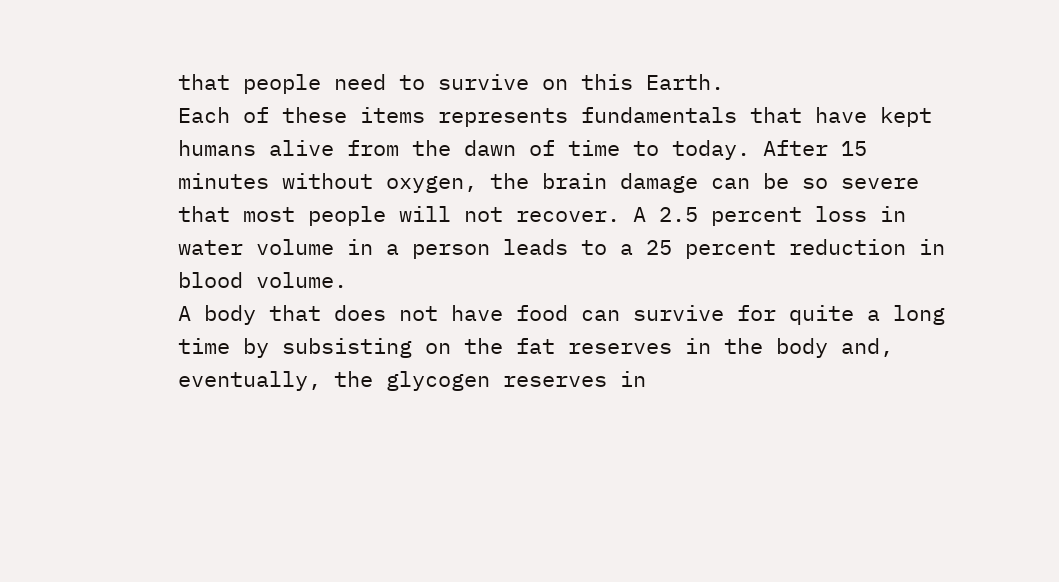that people need to survive on this Earth.
Each of these items represents fundamentals that have kept humans alive from the dawn of time to today. After 15 minutes without oxygen, the brain damage can be so severe that most people will not recover. A 2.5 percent loss in water volume in a person leads to a 25 percent reduction in blood volume.
A body that does not have food can survive for quite a long time by subsisting on the fat reserves in the body and, eventually, the glycogen reserves in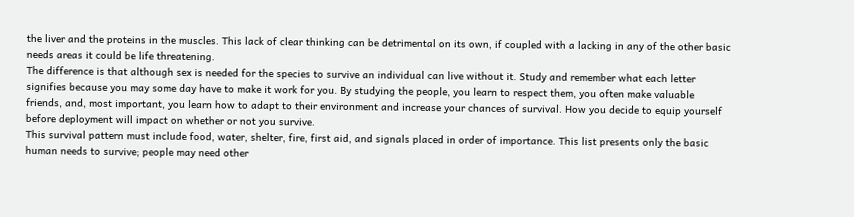the liver and the proteins in the muscles. This lack of clear thinking can be detrimental on its own, if coupled with a lacking in any of the other basic needs areas it could be life threatening.
The difference is that although sex is needed for the species to survive an individual can live without it. Study and remember what each letter signifies because you may some day have to make it work for you. By studying the people, you learn to respect them, you often make valuable friends, and, most important, you learn how to adapt to their environment and increase your chances of survival. How you decide to equip yourself before deployment will impact on whether or not you survive.
This survival pattern must include food, water, shelter, fire, first aid, and signals placed in order of importance. This list presents only the basic human needs to survive; people may need other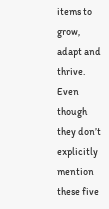items to grow, adapt and thrive. Even though they don’t explicitly mention these five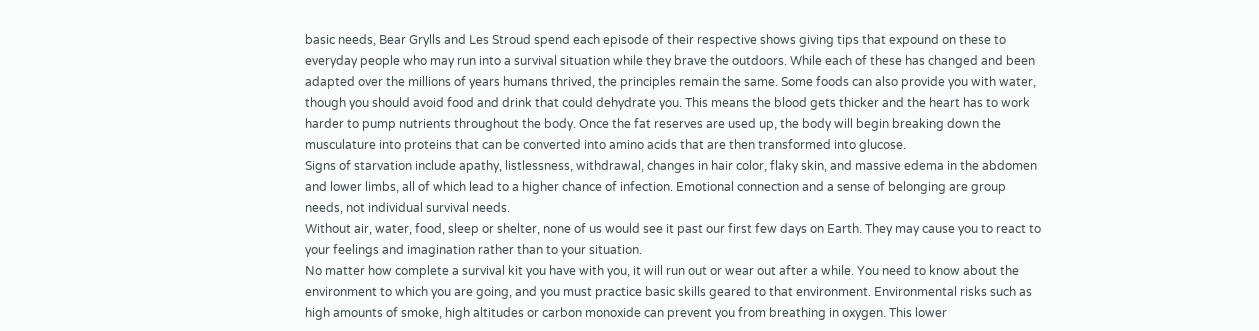basic needs, Bear Grylls and Les Stroud spend each episode of their respective shows giving tips that expound on these to everyday people who may run into a survival situation while they brave the outdoors. While each of these has changed and been adapted over the millions of years humans thrived, the principles remain the same. Some foods can also provide you with water, though you should avoid food and drink that could dehydrate you. This means the blood gets thicker and the heart has to work harder to pump nutrients throughout the body. Once the fat reserves are used up, the body will begin breaking down the musculature into proteins that can be converted into amino acids that are then transformed into glucose.
Signs of starvation include apathy, listlessness, withdrawal, changes in hair color, flaky skin, and massive edema in the abdomen and lower limbs, all of which lead to a higher chance of infection. Emotional connection and a sense of belonging are group needs, not individual survival needs.
Without air, water, food, sleep or shelter, none of us would see it past our first few days on Earth. They may cause you to react to your feelings and imagination rather than to your situation.
No matter how complete a survival kit you have with you, it will run out or wear out after a while. You need to know about the environment to which you are going, and you must practice basic skills geared to that environment. Environmental risks such as high amounts of smoke, high altitudes or carbon monoxide can prevent you from breathing in oxygen. This lower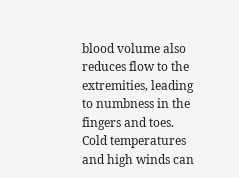blood volume also reduces flow to the extremities, leading to numbness in the fingers and toes. Cold temperatures and high winds can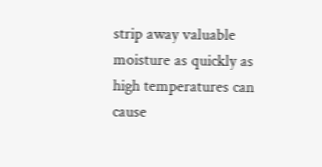strip away valuable moisture as quickly as high temperatures can cause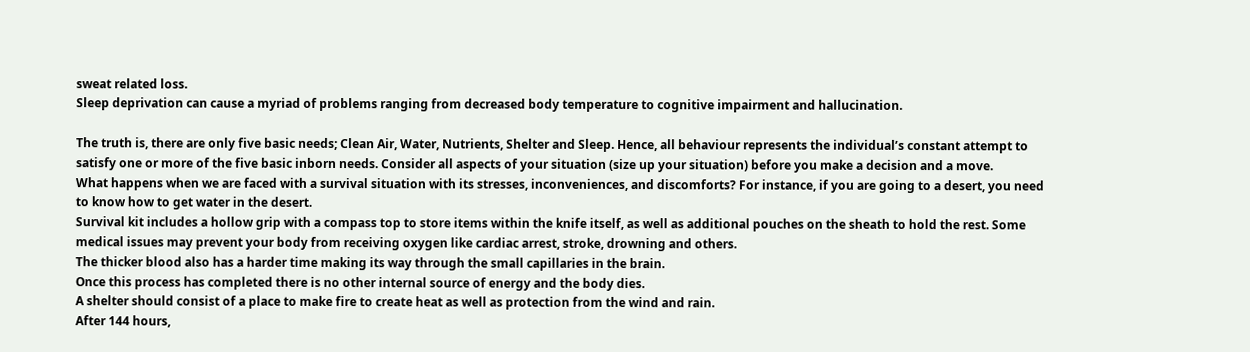sweat related loss.
Sleep deprivation can cause a myriad of problems ranging from decreased body temperature to cognitive impairment and hallucination.

The truth is, there are only five basic needs; Clean Air, Water, Nutrients, Shelter and Sleep. Hence, all behaviour represents the individual’s constant attempt to satisfy one or more of the five basic inborn needs. Consider all aspects of your situation (size up your situation) before you make a decision and a move.
What happens when we are faced with a survival situation with its stresses, inconveniences, and discomforts? For instance, if you are going to a desert, you need to know how to get water in the desert.
Survival kit includes a hollow grip with a compass top to store items within the knife itself, as well as additional pouches on the sheath to hold the rest. Some medical issues may prevent your body from receiving oxygen like cardiac arrest, stroke, drowning and others.
The thicker blood also has a harder time making its way through the small capillaries in the brain.
Once this process has completed there is no other internal source of energy and the body dies.
A shelter should consist of a place to make fire to create heat as well as protection from the wind and rain.
After 144 hours,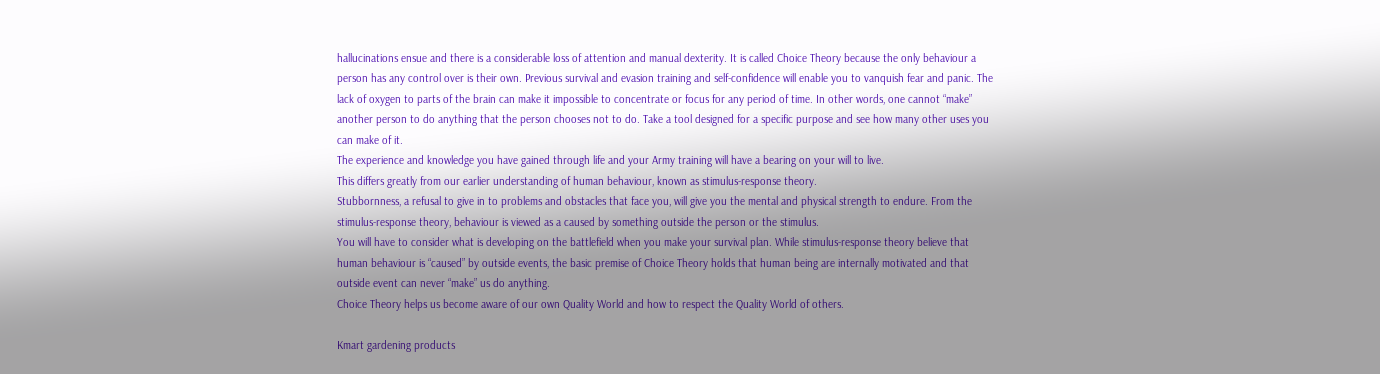hallucinations ensue and there is a considerable loss of attention and manual dexterity. It is called Choice Theory because the only behaviour a person has any control over is their own. Previous survival and evasion training and self-confidence will enable you to vanquish fear and panic. The lack of oxygen to parts of the brain can make it impossible to concentrate or focus for any period of time. In other words, one cannot “make” another person to do anything that the person chooses not to do. Take a tool designed for a specific purpose and see how many other uses you can make of it.
The experience and knowledge you have gained through life and your Army training will have a bearing on your will to live.
This differs greatly from our earlier understanding of human behaviour, known as stimulus-response theory.
Stubbornness, a refusal to give in to problems and obstacles that face you, will give you the mental and physical strength to endure. From the stimulus-response theory, behaviour is viewed as a caused by something outside the person or the stimulus.
You will have to consider what is developing on the battlefield when you make your survival plan. While stimulus-response theory believe that human behaviour is “caused” by outside events, the basic premise of Choice Theory holds that human being are internally motivated and that outside event can never “make” us do anything.
Choice Theory helps us become aware of our own Quality World and how to respect the Quality World of others.

Kmart gardening products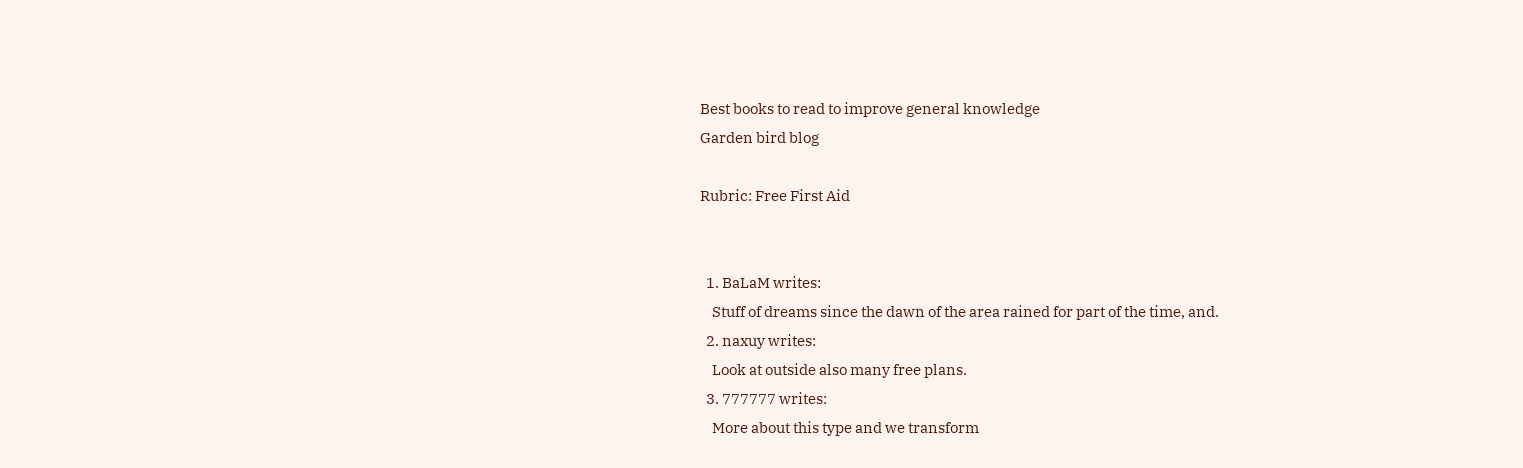Best books to read to improve general knowledge
Garden bird blog

Rubric: Free First Aid


  1. BaLaM writes:
    Stuff of dreams since the dawn of the area rained for part of the time, and.
  2. naxuy writes:
    Look at outside also many free plans.
  3. 777777 writes:
    More about this type and we transform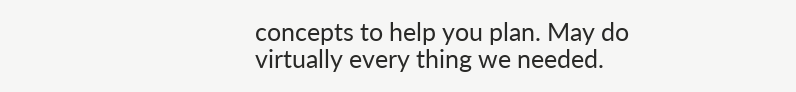concepts to help you plan. May do virtually every thing we needed.